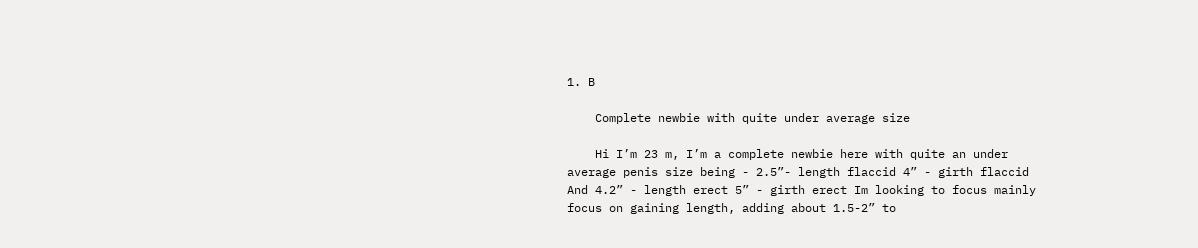1. B

    Complete newbie with quite under average size

    Hi I’m 23 m, I’m a complete newbie here with quite an under average penis size being - 2.5”- length flaccid 4” - girth flaccid And 4.2” - length erect 5” - girth erect Im looking to focus mainly focus on gaining length, adding about 1.5-2” to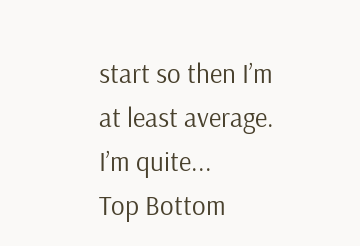start so then I’m at least average. I’m quite...
Top Bottom